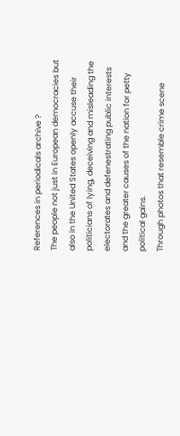References in periodicals archive ?
The people not just in European democracies but also in the United States openly accuse their politicians of lying, deceiving and misleading the electorates and defenestrating public interests and the greater causes of the nation for petty political gains.
Through photos that resemble crime scene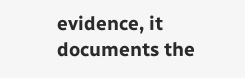evidence, it documents the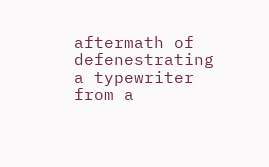aftermath of defenestrating a typewriter from a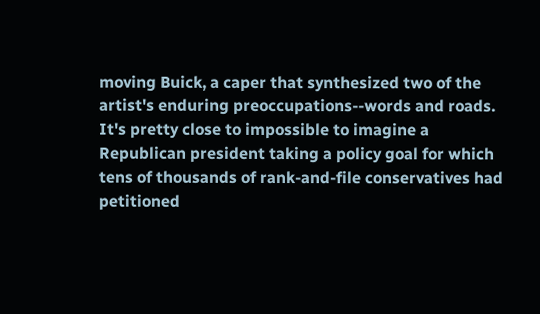moving Buick, a caper that synthesized two of the artist's enduring preoccupations--words and roads.
It's pretty close to impossible to imagine a Republican president taking a policy goal for which tens of thousands of rank-and-file conservatives had petitioned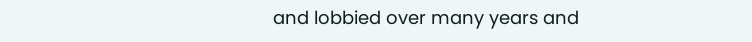and lobbied over many years and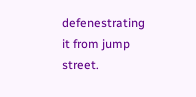defenestrating it from jump street.